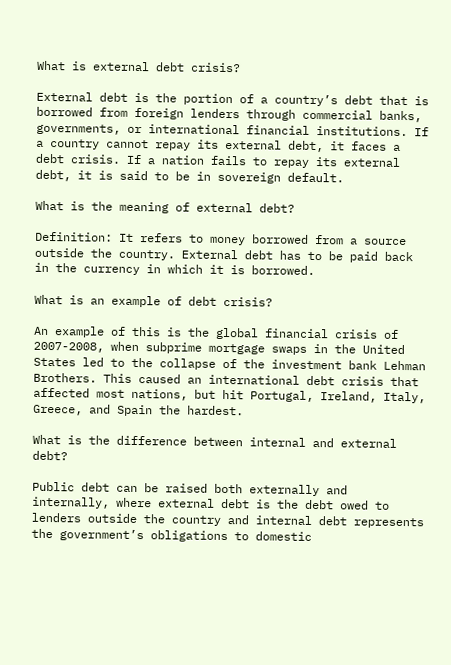What is external debt crisis?

External debt is the portion of a country’s debt that is borrowed from foreign lenders through commercial banks, governments, or international financial institutions. If a country cannot repay its external debt, it faces a debt crisis. If a nation fails to repay its external debt, it is said to be in sovereign default.

What is the meaning of external debt?

Definition: It refers to money borrowed from a source outside the country. External debt has to be paid back in the currency in which it is borrowed.

What is an example of debt crisis?

An example of this is the global financial crisis of 2007-2008, when subprime mortgage swaps in the United States led to the collapse of the investment bank Lehman Brothers. This caused an international debt crisis that affected most nations, but hit Portugal, Ireland, Italy, Greece, and Spain the hardest.

What is the difference between internal and external debt?

Public debt can be raised both externally and internally, where external debt is the debt owed to lenders outside the country and internal debt represents the government’s obligations to domestic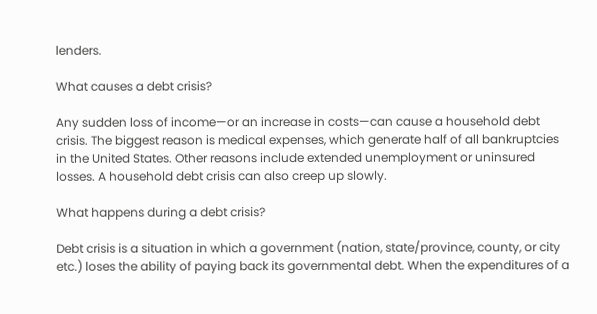lenders.

What causes a debt crisis?

Any sudden loss of income—or an increase in costs—can cause a household debt crisis. The biggest reason is medical expenses, which generate half of all bankruptcies in the United States. Other reasons include extended unemployment or uninsured losses. A household debt crisis can also creep up slowly.

What happens during a debt crisis?

Debt crisis is a situation in which a government (nation, state/province, county, or city etc.) loses the ability of paying back its governmental debt. When the expenditures of a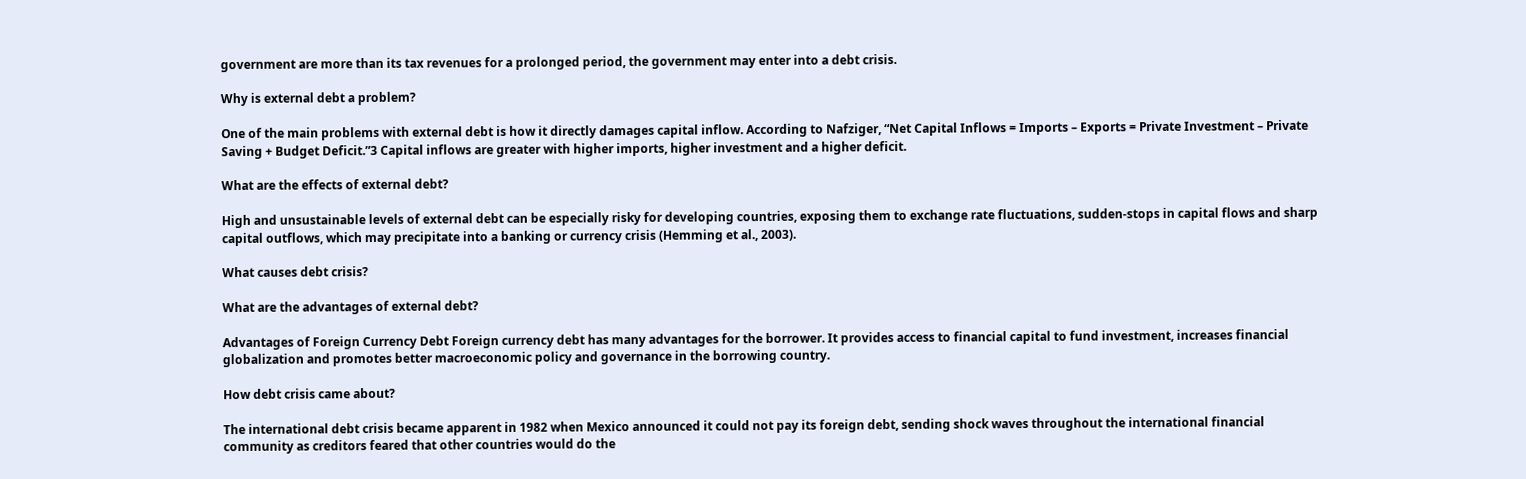government are more than its tax revenues for a prolonged period, the government may enter into a debt crisis.

Why is external debt a problem?

One of the main problems with external debt is how it directly damages capital inflow. According to Nafziger, “Net Capital Inflows = Imports – Exports = Private Investment – Private Saving + Budget Deficit.”3 Capital inflows are greater with higher imports, higher investment and a higher deficit.

What are the effects of external debt?

High and unsustainable levels of external debt can be especially risky for developing countries, exposing them to exchange rate fluctuations, sudden-stops in capital flows and sharp capital outflows, which may precipitate into a banking or currency crisis (Hemming et al., 2003).

What causes debt crisis?

What are the advantages of external debt?

Advantages of Foreign Currency Debt Foreign currency debt has many advantages for the borrower. It provides access to financial capital to fund investment, increases financial globalization and promotes better macroeconomic policy and governance in the borrowing country.

How debt crisis came about?

The international debt crisis became apparent in 1982 when Mexico announced it could not pay its foreign debt, sending shock waves throughout the international financial community as creditors feared that other countries would do the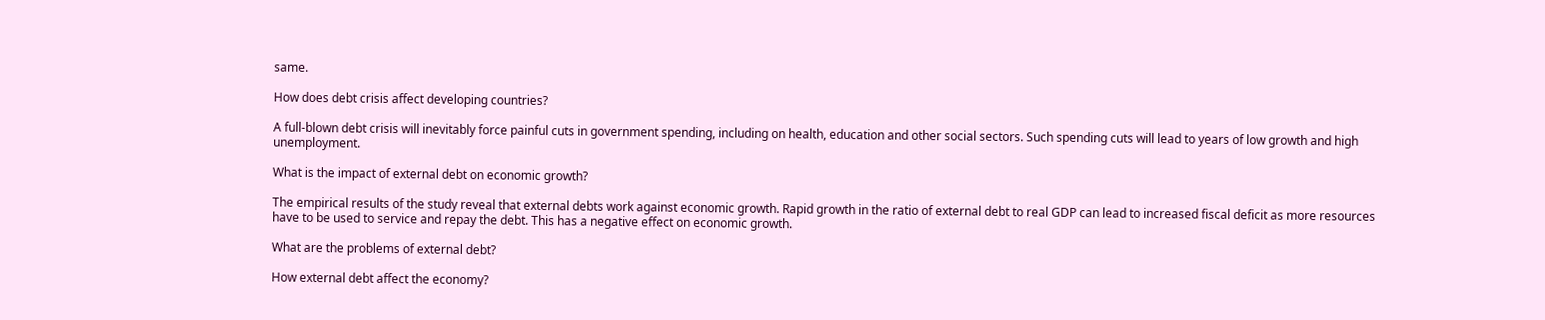same.

How does debt crisis affect developing countries?

A full-blown debt crisis will inevitably force painful cuts in government spending, including on health, education and other social sectors. Such spending cuts will lead to years of low growth and high unemployment.

What is the impact of external debt on economic growth?

The empirical results of the study reveal that external debts work against economic growth. Rapid growth in the ratio of external debt to real GDP can lead to increased fiscal deficit as more resources have to be used to service and repay the debt. This has a negative effect on economic growth.

What are the problems of external debt?

How external debt affect the economy?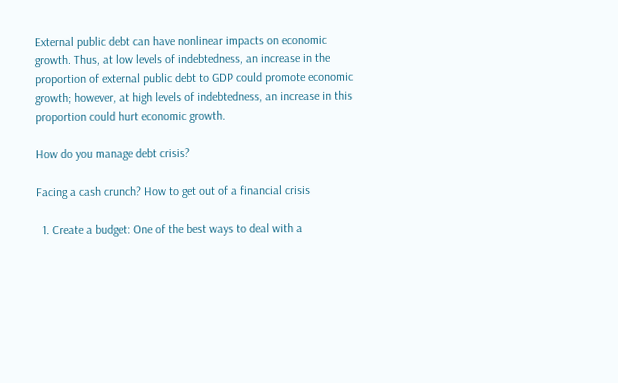External public debt can have nonlinear impacts on economic growth. Thus, at low levels of indebtedness, an increase in the proportion of external public debt to GDP could promote economic growth; however, at high levels of indebtedness, an increase in this proportion could hurt economic growth.

How do you manage debt crisis?

Facing a cash crunch? How to get out of a financial crisis

  1. Create a budget: One of the best ways to deal with a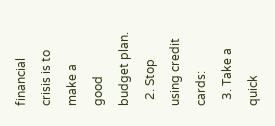financial crisis is to make a good budget plan.
  2. Stop using credit cards:
  3. Take a quick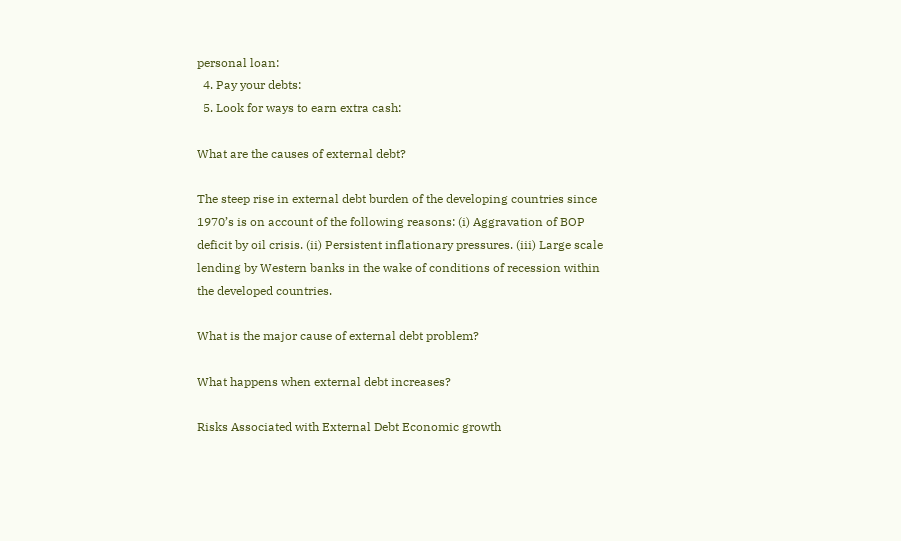personal loan:
  4. Pay your debts:
  5. Look for ways to earn extra cash:

What are the causes of external debt?

The steep rise in external debt burden of the developing countries since 1970’s is on account of the following reasons: (i) Aggravation of BOP deficit by oil crisis. (ii) Persistent inflationary pressures. (iii) Large scale lending by Western banks in the wake of conditions of recession within the developed countries.

What is the major cause of external debt problem?

What happens when external debt increases?

Risks Associated with External Debt Economic growth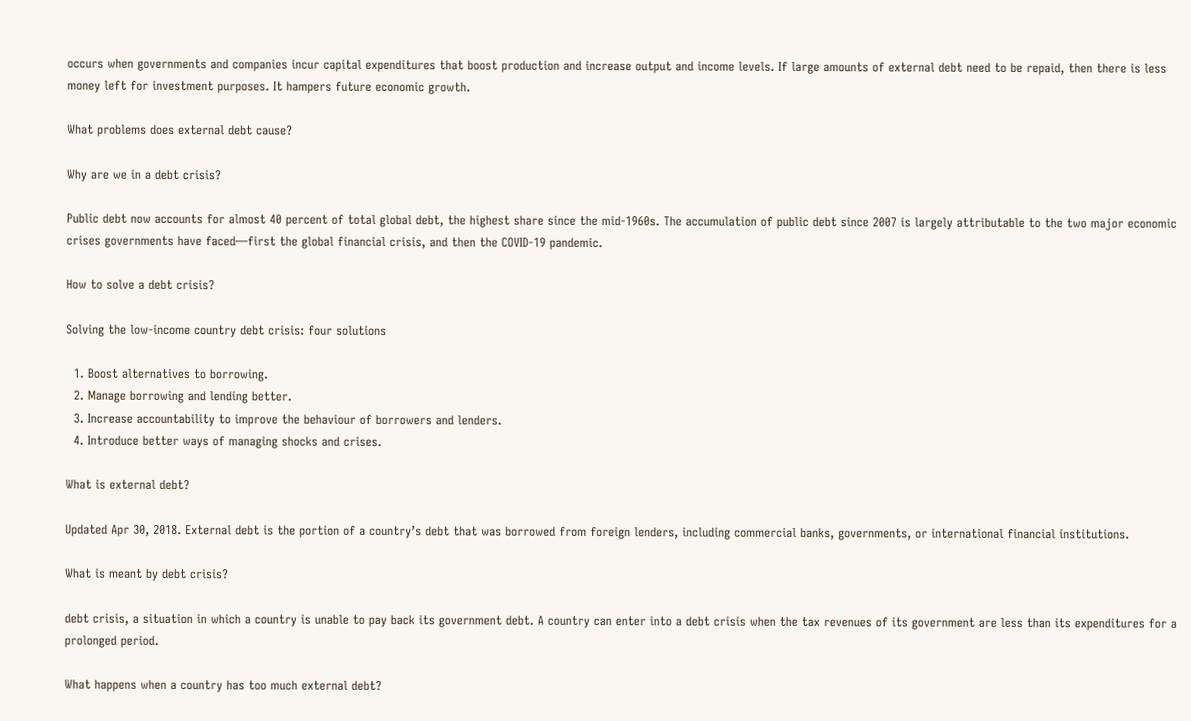occurs when governments and companies incur capital expenditures that boost production and increase output and income levels. If large amounts of external debt need to be repaid, then there is less money left for investment purposes. It hampers future economic growth.

What problems does external debt cause?

Why are we in a debt crisis?

Public debt now accounts for almost 40 percent of total global debt, the highest share since the mid-1960s. The accumulation of public debt since 2007 is largely attributable to the two major economic crises governments have faced—first the global financial crisis, and then the COVID-19 pandemic.

How to solve a debt crisis?

Solving the low-income country debt crisis: four solutions

  1. Boost alternatives to borrowing.
  2. Manage borrowing and lending better.
  3. Increase accountability to improve the behaviour of borrowers and lenders.
  4. Introduce better ways of managing shocks and crises.

What is external debt?

Updated Apr 30, 2018. External debt is the portion of a country’s debt that was borrowed from foreign lenders, including commercial banks, governments, or international financial institutions.

What is meant by debt crisis?

debt crisis, a situation in which a country is unable to pay back its government debt. A country can enter into a debt crisis when the tax revenues of its government are less than its expenditures for a prolonged period.

What happens when a country has too much external debt?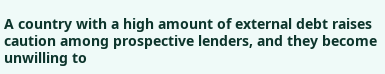A country with a high amount of external debt raises caution among prospective lenders, and they become unwilling to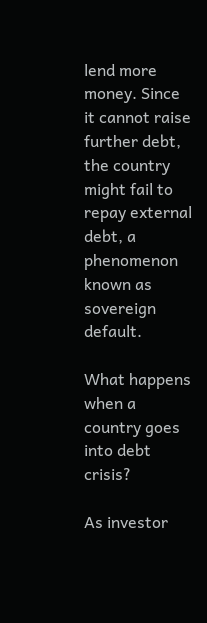lend more money. Since it cannot raise further debt, the country might fail to repay external debt, a phenomenon known as sovereign default.

What happens when a country goes into debt crisis?

As investor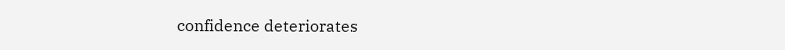confidence deteriorates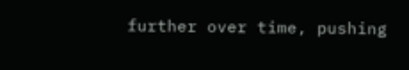further over time, pushing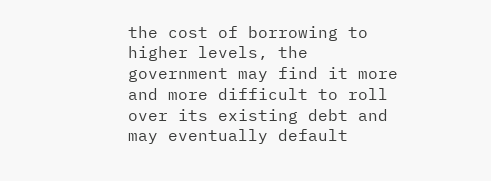the cost of borrowing to higher levels, the government may find it more and more difficult to roll over its existing debt and may eventually default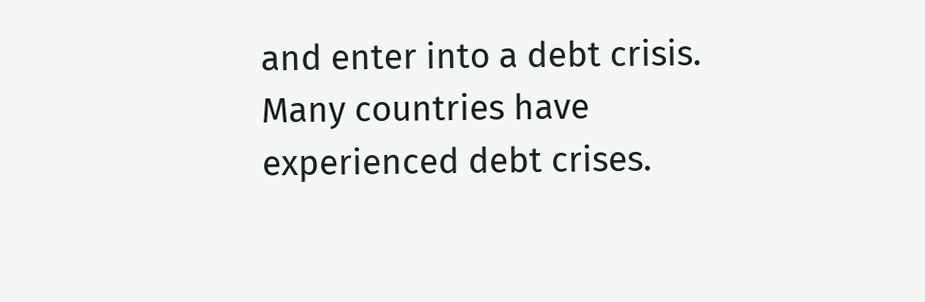and enter into a debt crisis. Many countries have experienced debt crises.